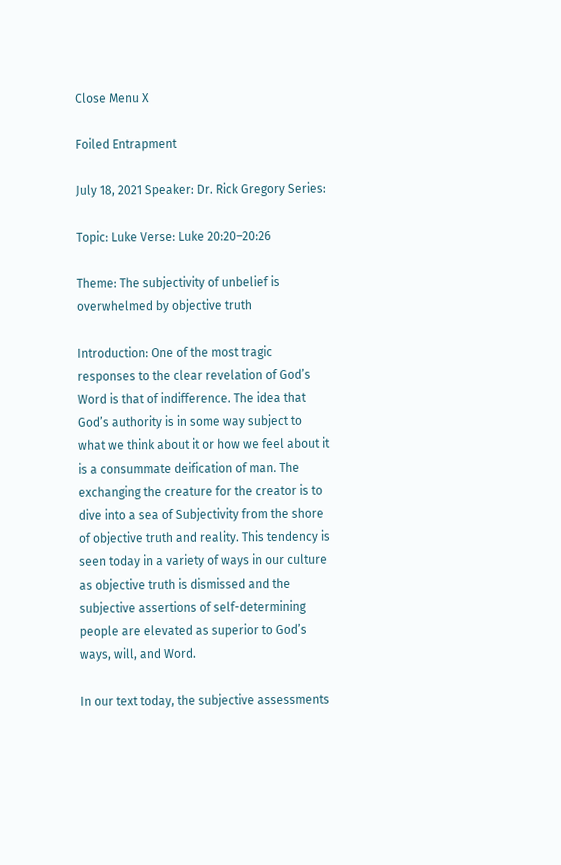Close Menu X

Foiled Entrapment

July 18, 2021 Speaker: Dr. Rick Gregory Series:

Topic: Luke Verse: Luke 20:20–20:26

Theme: The subjectivity of unbelief is overwhelmed by objective truth

Introduction: One of the most tragic responses to the clear revelation of God’s Word is that of indifference. The idea that God’s authority is in some way subject to what we think about it or how we feel about it is a consummate deification of man. The exchanging the creature for the creator is to dive into a sea of Subjectivity from the shore of objective truth and reality. This tendency is seen today in a variety of ways in our culture as objective truth is dismissed and the subjective assertions of self-determining people are elevated as superior to God’s ways, will, and Word.

In our text today, the subjective assessments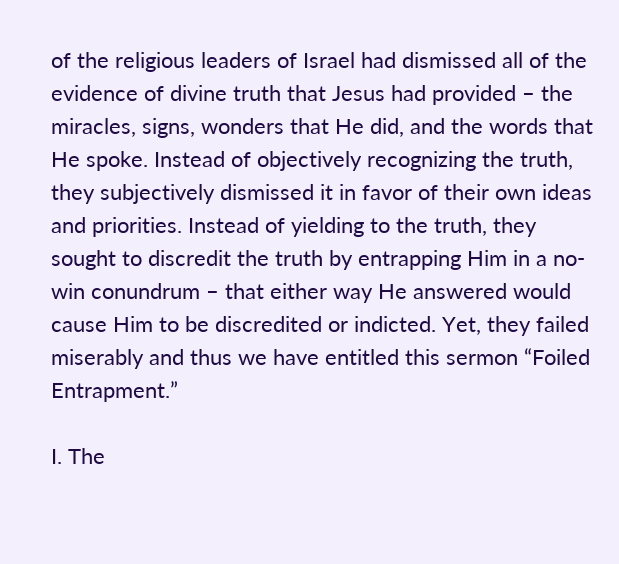of the religious leaders of Israel had dismissed all of the evidence of divine truth that Jesus had provided – the miracles, signs, wonders that He did, and the words that He spoke. Instead of objectively recognizing the truth, they subjectively dismissed it in favor of their own ideas and priorities. Instead of yielding to the truth, they sought to discredit the truth by entrapping Him in a no-win conundrum – that either way He answered would cause Him to be discredited or indicted. Yet, they failed miserably and thus we have entitled this sermon “Foiled Entrapment.”

I. The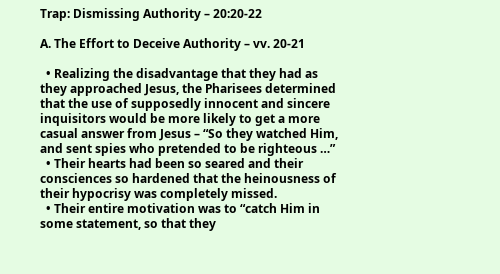Trap: Dismissing Authority – 20:20-22

A. The Effort to Deceive Authority – vv. 20-21

  • Realizing the disadvantage that they had as they approached Jesus, the Pharisees determined that the use of supposedly innocent and sincere inquisitors would be more likely to get a more casual answer from Jesus – “So they watched Him, and sent spies who pretended to be righteous …”
  • Their hearts had been so seared and their consciences so hardened that the heinousness of their hypocrisy was completely missed.
  • Their entire motivation was to “catch Him in some statement, so that they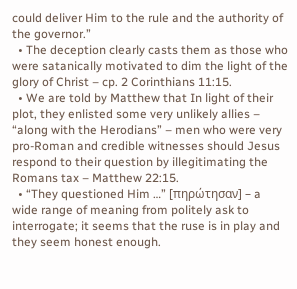could deliver Him to the rule and the authority of the governor.”
  • The deception clearly casts them as those who were satanically motivated to dim the light of the glory of Christ – cp. 2 Corinthians 11:15.
  • We are told by Matthew that In light of their plot, they enlisted some very unlikely allies – “along with the Herodians” – men who were very pro-Roman and credible witnesses should Jesus respond to their question by illegitimating the Romans tax – Matthew 22:15.
  • “They questioned Him …” [πηρώτησαν] – a wide range of meaning from politely ask to interrogate; it seems that the ruse is in play and they seem honest enough.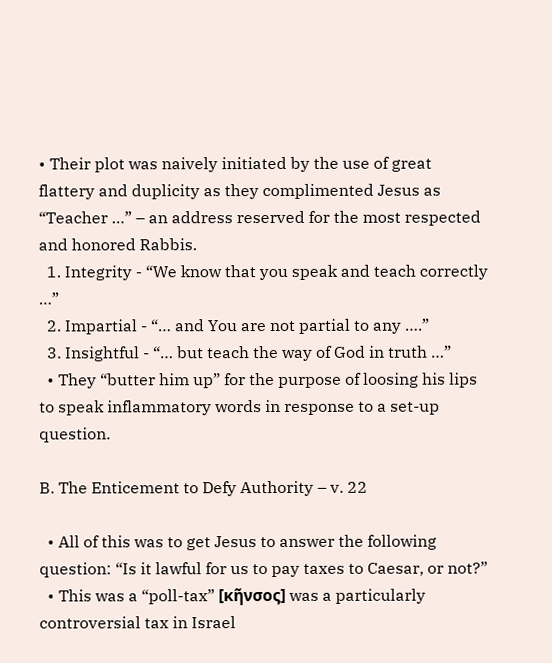• Their plot was naively initiated by the use of great flattery and duplicity as they complimented Jesus as “Teacher …” – an address reserved for the most respected and honored Rabbis.
  1. Integrity - “We know that you speak and teach correctly …”
  2. Impartial - “… and You are not partial to any ….”
  3. Insightful - “… but teach the way of God in truth …”
  • They “butter him up” for the purpose of loosing his lips to speak inflammatory words in response to a set-up question.

B. The Enticement to Defy Authority – v. 22

  • All of this was to get Jesus to answer the following question: “Is it lawful for us to pay taxes to Caesar, or not?”
  • This was a “poll-tax” [κῆνσος] was a particularly controversial tax in Israel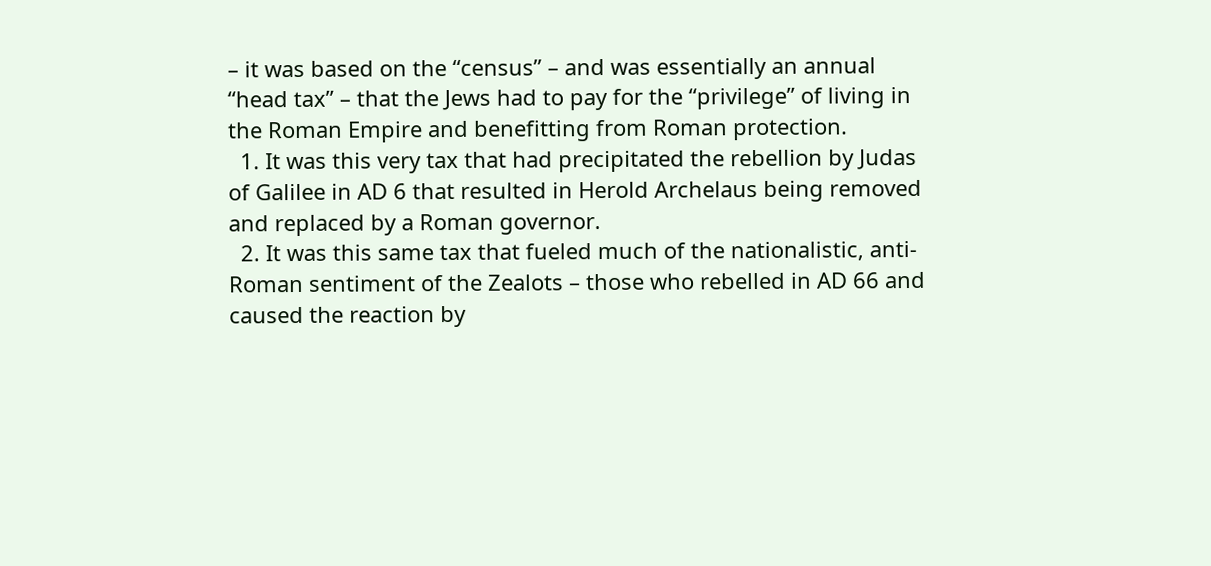– it was based on the “census” – and was essentially an annual “head tax” – that the Jews had to pay for the “privilege” of living in the Roman Empire and benefitting from Roman protection.
  1. It was this very tax that had precipitated the rebellion by Judas of Galilee in AD 6 that resulted in Herold Archelaus being removed and replaced by a Roman governor.
  2. It was this same tax that fueled much of the nationalistic, anti-Roman sentiment of the Zealots – those who rebelled in AD 66 and caused the reaction by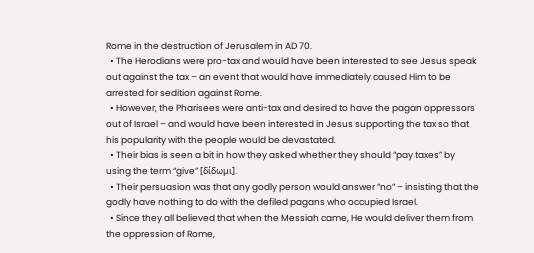Rome in the destruction of Jerusalem in AD 70.
  • The Herodians were pro-tax and would have been interested to see Jesus speak out against the tax – an event that would have immediately caused Him to be arrested for sedition against Rome.
  • However, the Pharisees were anti-tax and desired to have the pagan oppressors out of Israel – and would have been interested in Jesus supporting the tax so that his popularity with the people would be devastated.
  • Their bias is seen a bit in how they asked whether they should “pay taxes” by using the term “give” [δίδωμι].
  • Their persuasion was that any godly person would answer “no” – insisting that the godly have nothing to do with the defiled pagans who occupied Israel.
  • Since they all believed that when the Messiah came, He would deliver them from the oppression of Rome,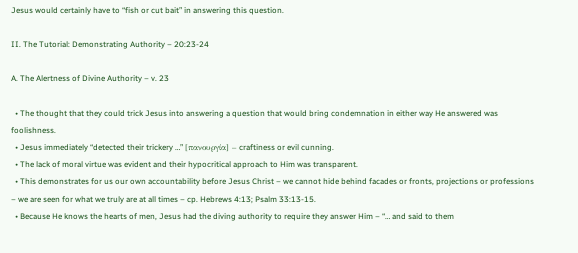Jesus would certainly have to “fish or cut bait” in answering this question.

II. The Tutorial: Demonstrating Authority – 20:23-24

A. The Alertness of Divine Authority – v. 23

  • The thought that they could trick Jesus into answering a question that would bring condemnation in either way He answered was foolishness.
  • Jesus immediately “detected their trickery …” [πανουργία] – craftiness or evil cunning.
  • The lack of moral virtue was evident and their hypocritical approach to Him was transparent.
  • This demonstrates for us our own accountability before Jesus Christ – we cannot hide behind facades or fronts, projections or professions – we are seen for what we truly are at all times – cp. Hebrews 4:13; Psalm 33:13-15.
  • Because He knows the hearts of men, Jesus had the diving authority to require they answer Him – “… and said to them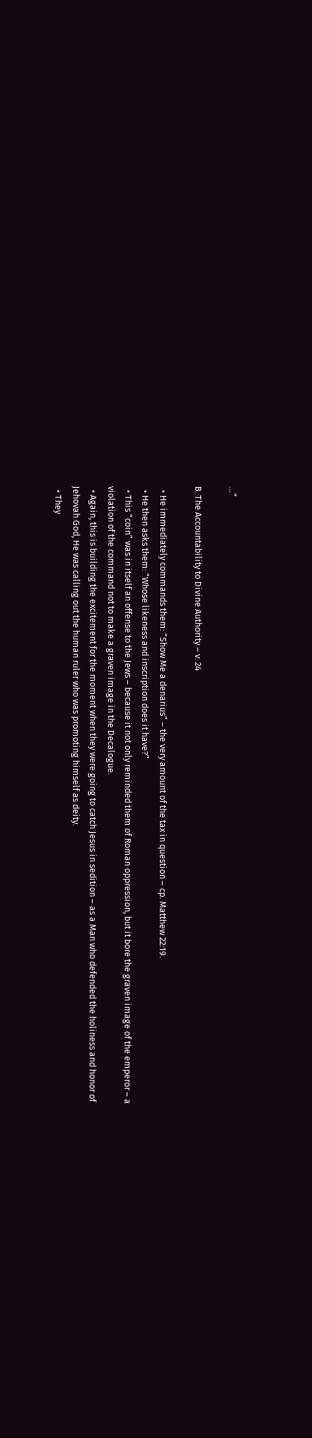…”

B. The Accountability to Divine Authority – v. 24

  • He immediately commands them: “Show Me a denarius” – the very amount of the tax in question – cp. Matthew 22:19.
  • He then asks them: “Whose likeness and inscription does it have?”
  • This “coin” was in itself an offense to the Jews – because it not only reminded them of Roman oppression, but it bore the graven image of the emperor – a violation of the command not to make a graven image in the Decalogue.
  • Again, this is building the excitement for the moment when they were going to catch Jesus in sedition – as a Man who defended the holiness and honor of Jehovah God, He was calling out the human ruler who was promoting himself as deity.
  • They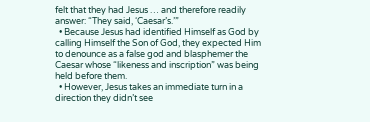felt that they had Jesus … and therefore readily answer: “They said, ‘Caesar’s.’”
  • Because Jesus had identified Himself as God by calling Himself the Son of God, they expected Him to denounce as a false god and blasphemer the Caesar whose “likeness and inscription” was being held before them.
  • However, Jesus takes an immediate turn in a direction they didn’t see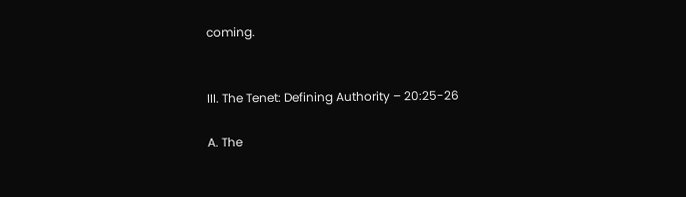coming.


III. The Tenet: Defining Authority – 20:25-26

A. The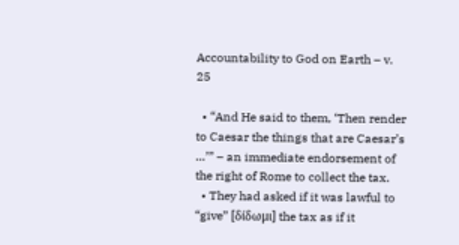Accountability to God on Earth – v. 25

  • “And He said to them, ‘Then render to Caesar the things that are Caesar’s …’” – an immediate endorsement of the right of Rome to collect the tax.
  • They had asked if it was lawful to “give” [δίδωμι] the tax as if it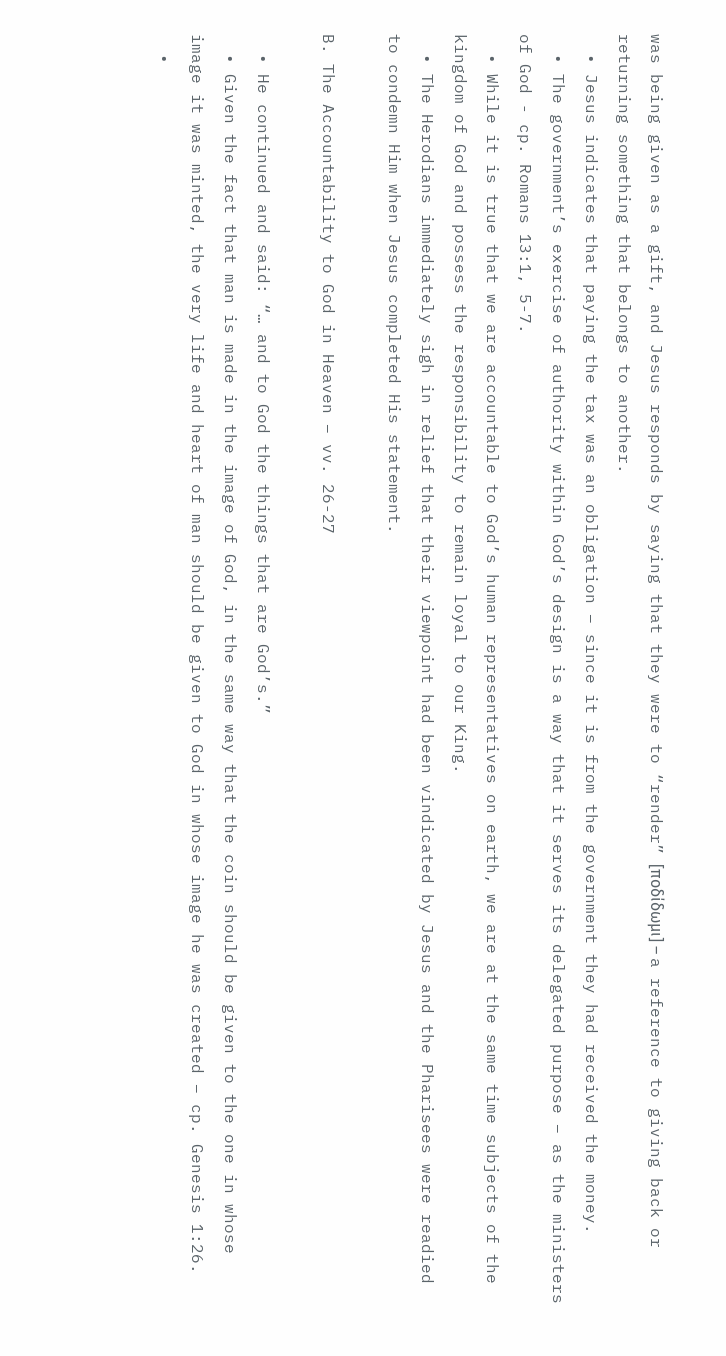was being given as a gift, and Jesus responds by saying that they were to “render” [ποδίδωμι] – a reference to giving back or returning something that belongs to another.
  • Jesus indicates that paying the tax was an obligation – since it is from the government they had received the money.
  • The government’s exercise of authority within God’s design is a way that it serves its delegated purpose – as the ministers of God - cp. Romans 13:1, 5-7.
  • While it is true that we are accountable to God’s human representatives on earth, we are at the same time subjects of the kingdom of God and possess the responsibility to remain loyal to our King.
  • The Herodians immediately sigh in relief that their viewpoint had been vindicated by Jesus and the Pharisees were readied to condemn Him when Jesus completed His statement.

B. The Accountability to God in Heaven – vv. 26-27

  • He continued and said: “… and to God the things that are God’s.”
  • Given the fact that man is made in the image of God, in the same way that the coin should be given to the one in whose image it was minted, the very life and heart of man should be given to God in whose image he was created – cp. Genesis 1:26.
  •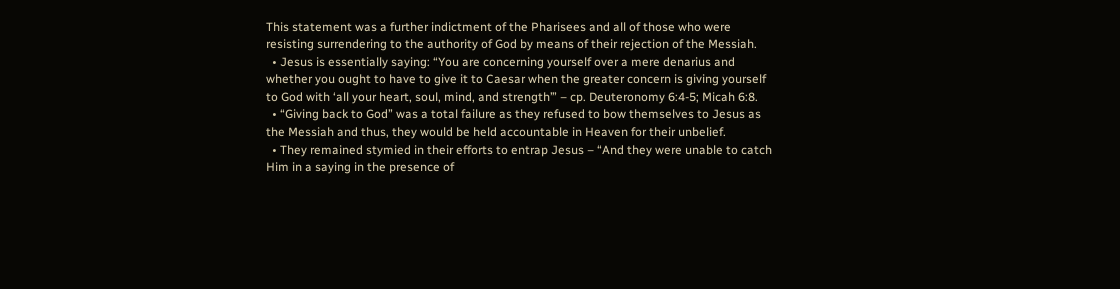This statement was a further indictment of the Pharisees and all of those who were resisting surrendering to the authority of God by means of their rejection of the Messiah.
  • Jesus is essentially saying: “You are concerning yourself over a mere denarius and whether you ought to have to give it to Caesar when the greater concern is giving yourself to God with ‘all your heart, soul, mind, and strength’” – cp. Deuteronomy 6:4-5; Micah 6:8.
  • “Giving back to God” was a total failure as they refused to bow themselves to Jesus as the Messiah and thus, they would be held accountable in Heaven for their unbelief.
  • They remained stymied in their efforts to entrap Jesus – “And they were unable to catch Him in a saying in the presence of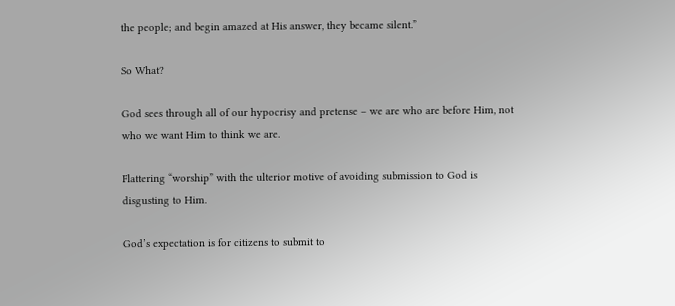the people; and begin amazed at His answer, they became silent.”

So What?

God sees through all of our hypocrisy and pretense – we are who are before Him, not who we want Him to think we are.

Flattering “worship” with the ulterior motive of avoiding submission to God is disgusting to Him.

God’s expectation is for citizens to submit to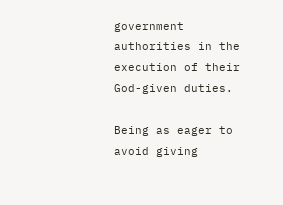government authorities in the execution of their God-given duties.

Being as eager to avoid giving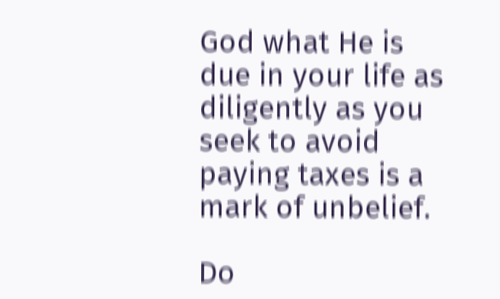God what He is due in your life as diligently as you seek to avoid paying taxes is a mark of unbelief.

Do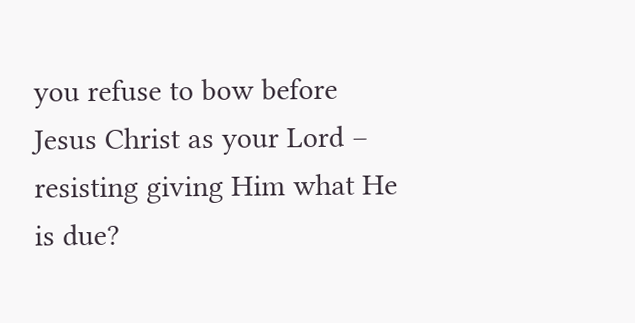you refuse to bow before Jesus Christ as your Lord – resisting giving Him what He is due?